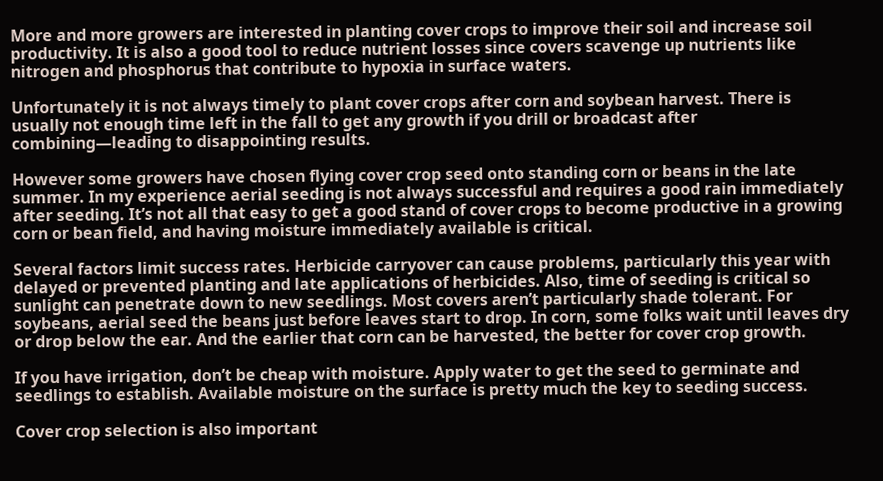More and more growers are interested in planting cover crops to improve their soil and increase soil productivity. It is also a good tool to reduce nutrient losses since covers scavenge up nutrients like nitrogen and phosphorus that contribute to hypoxia in surface waters.

Unfortunately it is not always timely to plant cover crops after corn and soybean harvest. There is usually not enough time left in the fall to get any growth if you drill or broadcast after combining—leading to disappointing results.

However some growers have chosen flying cover crop seed onto standing corn or beans in the late summer. In my experience aerial seeding is not always successful and requires a good rain immediately after seeding. It’s not all that easy to get a good stand of cover crops to become productive in a growing corn or bean field, and having moisture immediately available is critical.

Several factors limit success rates. Herbicide carryover can cause problems, particularly this year with delayed or prevented planting and late applications of herbicides. Also, time of seeding is critical so sunlight can penetrate down to new seedlings. Most covers aren’t particularly shade tolerant. For soybeans, aerial seed the beans just before leaves start to drop. In corn, some folks wait until leaves dry or drop below the ear. And the earlier that corn can be harvested, the better for cover crop growth.

If you have irrigation, don’t be cheap with moisture. Apply water to get the seed to germinate and seedlings to establish. Available moisture on the surface is pretty much the key to seeding success.

Cover crop selection is also important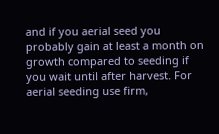and if you aerial seed you probably gain at least a month on growth compared to seeding if you wait until after harvest. For aerial seeding use firm,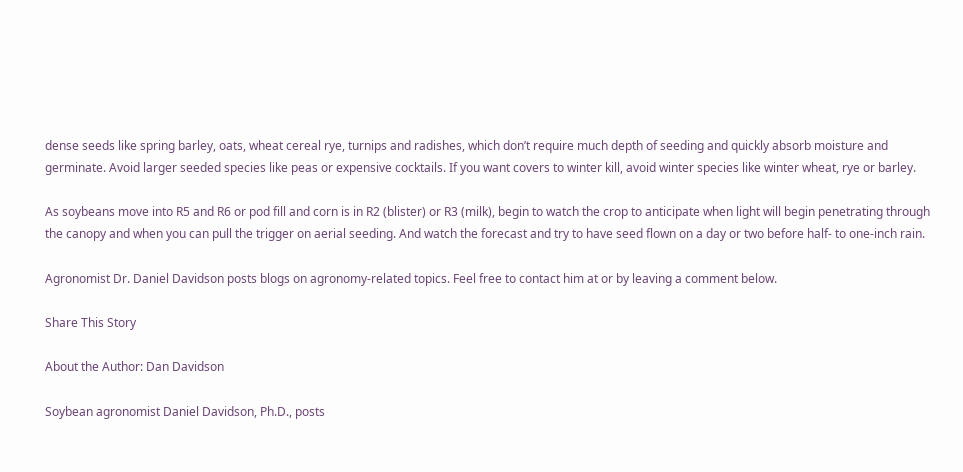dense seeds like spring barley, oats, wheat cereal rye, turnips and radishes, which don’t require much depth of seeding and quickly absorb moisture and germinate. Avoid larger seeded species like peas or expensive cocktails. If you want covers to winter kill, avoid winter species like winter wheat, rye or barley.

As soybeans move into R5 and R6 or pod fill and corn is in R2 (blister) or R3 (milk), begin to watch the crop to anticipate when light will begin penetrating through the canopy and when you can pull the trigger on aerial seeding. And watch the forecast and try to have seed flown on a day or two before half- to one-inch rain.

Agronomist Dr. Daniel Davidson posts blogs on agronomy-related topics. Feel free to contact him at or by leaving a comment below.

Share This Story

About the Author: Dan Davidson

Soybean agronomist Daniel Davidson, Ph.D., posts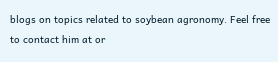blogs on topics related to soybean agronomy. Feel free to contact him at or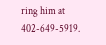ring him at 402-649-5919.